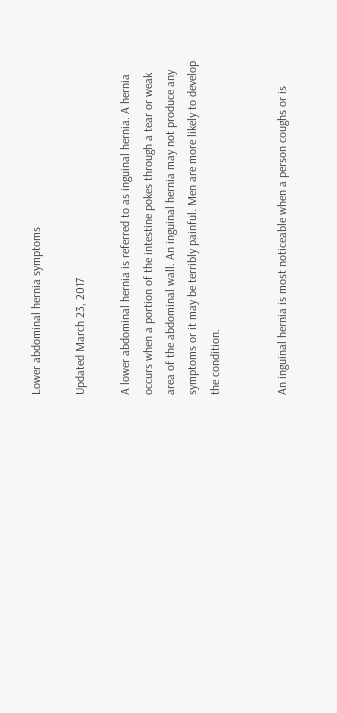Lower abdominal hernia symptoms

Updated March 23, 2017

A lower abdominal hernia is referred to as inguinal hernia. A hernia occurs when a portion of the intestine pokes through a tear or weak area of the abdominal wall. An inguinal hernia may not produce any symptoms or it may be terribly painful. Men are more likely to develop the condition.


An inguinal hernia is most noticeable when a person coughs or is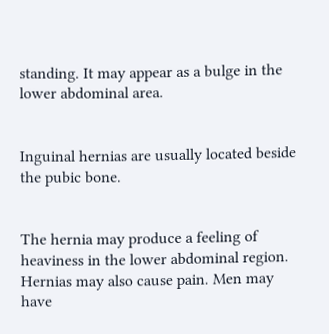standing. It may appear as a bulge in the lower abdominal area.


Inguinal hernias are usually located beside the pubic bone.


The hernia may produce a feeling of heaviness in the lower abdominal region. Hernias may also cause pain. Men may have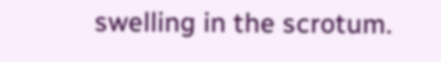swelling in the scrotum.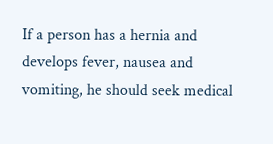If a person has a hernia and develops fever, nausea and vomiting, he should seek medical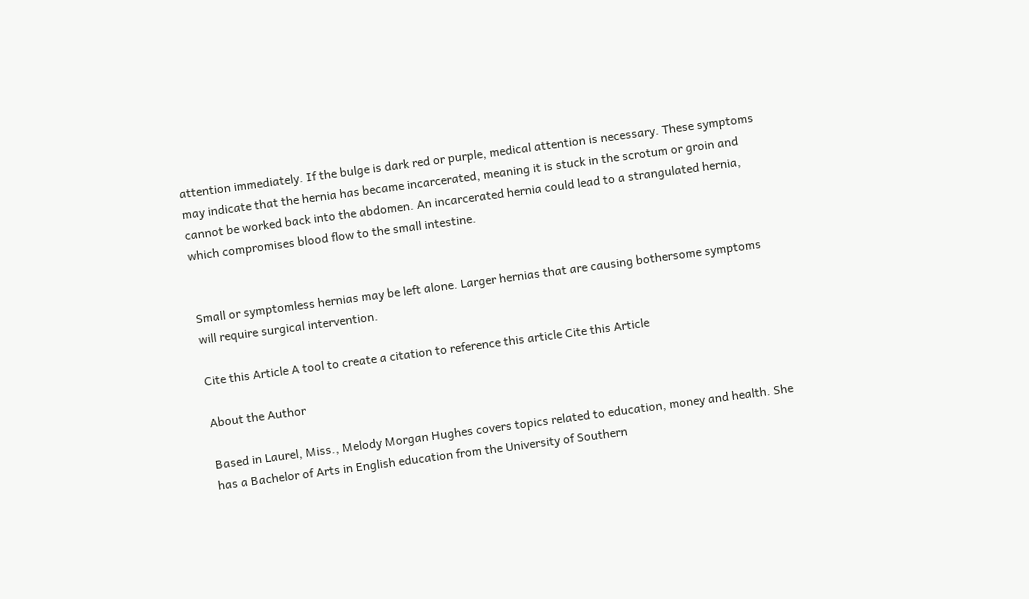attention immediately. If the bulge is dark red or purple, medical attention is necessary. These symptoms may indicate that the hernia has became incarcerated, meaning it is stuck in the scrotum or groin and cannot be worked back into the abdomen. An incarcerated hernia could lead to a strangulated hernia, which compromises blood flow to the small intestine.


Small or symptomless hernias may be left alone. Larger hernias that are causing bothersome symptoms will require surgical intervention.

Cite this Article A tool to create a citation to reference this article Cite this Article

About the Author

Based in Laurel, Miss., Melody Morgan Hughes covers topics related to education, money and health. She has a Bachelor of Arts in English education from the University of Southern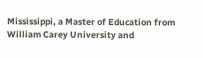Mississippi, a Master of Education from William Carey University and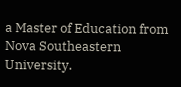a Master of Education from Nova Southeastern University.